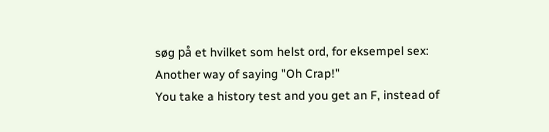søg på et hvilket som helst ord, for eksempel sex:
Another way of saying "Oh Crap!"
You take a history test and you get an F, instead of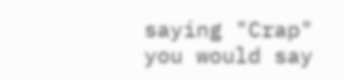saying "Crap" you would say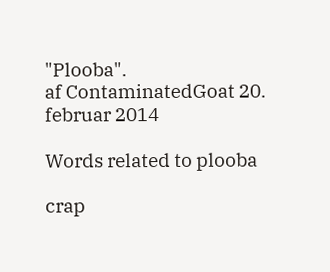"Plooba".
af ContaminatedGoat 20. februar 2014

Words related to plooba

crap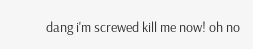dang i'm screwed kill me now! oh no